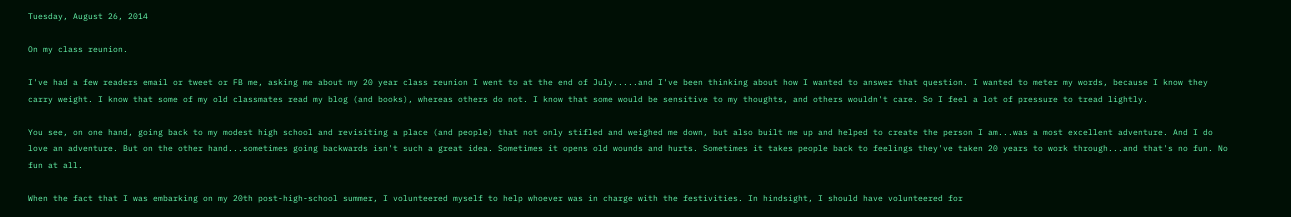Tuesday, August 26, 2014

On my class reunion.

I've had a few readers email or tweet or FB me, asking me about my 20 year class reunion I went to at the end of July.....and I've been thinking about how I wanted to answer that question. I wanted to meter my words, because I know they carry weight. I know that some of my old classmates read my blog (and books), whereas others do not. I know that some would be sensitive to my thoughts, and others wouldn't care. So I feel a lot of pressure to tread lightly.

You see, on one hand, going back to my modest high school and revisiting a place (and people) that not only stifled and weighed me down, but also built me up and helped to create the person I am...was a most excellent adventure. And I do love an adventure. But on the other hand...sometimes going backwards isn't such a great idea. Sometimes it opens old wounds and hurts. Sometimes it takes people back to feelings they've taken 20 years to work through...and that's no fun. No fun at all.

When the fact that I was embarking on my 20th post-high-school summer, I volunteered myself to help whoever was in charge with the festivities. In hindsight, I should have volunteered for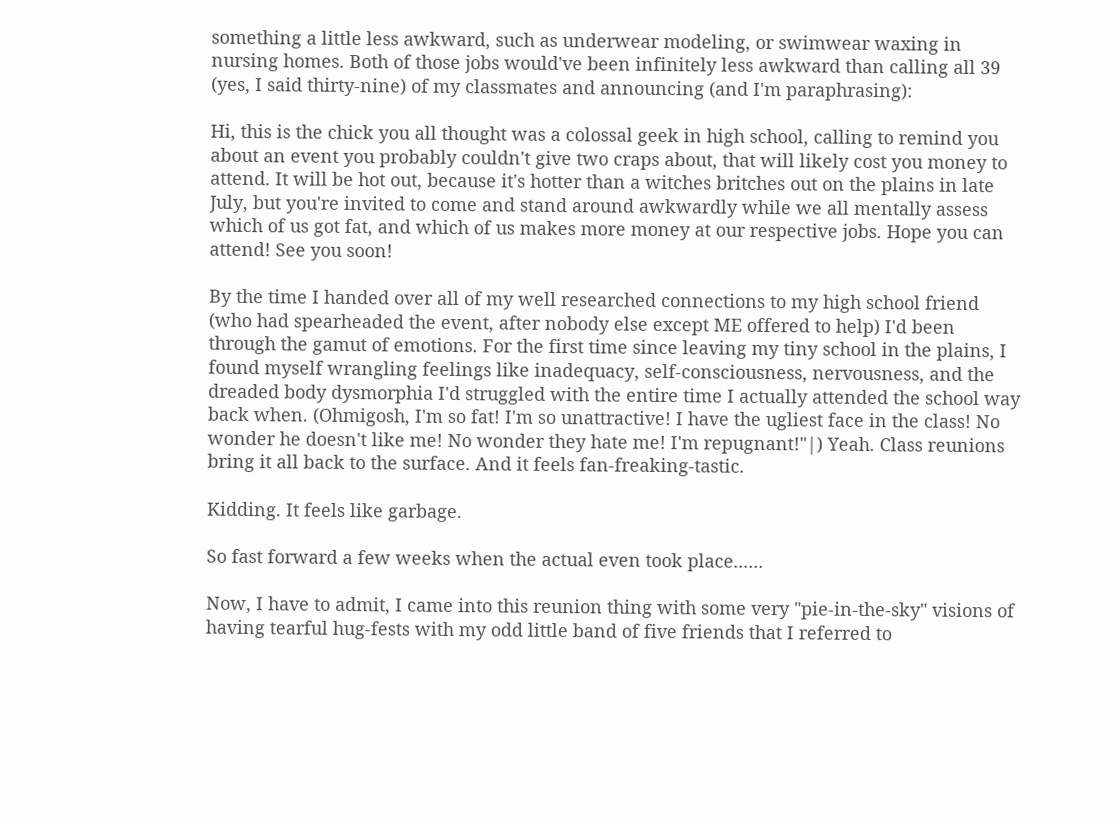something a little less awkward, such as underwear modeling, or swimwear waxing in nursing homes. Both of those jobs would've been infinitely less awkward than calling all 39 (yes, I said thirty-nine) of my classmates and announcing (and I'm paraphrasing):

Hi, this is the chick you all thought was a colossal geek in high school, calling to remind you about an event you probably couldn't give two craps about, that will likely cost you money to attend. It will be hot out, because it's hotter than a witches britches out on the plains in late July, but you're invited to come and stand around awkwardly while we all mentally assess which of us got fat, and which of us makes more money at our respective jobs. Hope you can attend! See you soon!

By the time I handed over all of my well researched connections to my high school friend (who had spearheaded the event, after nobody else except ME offered to help) I'd been through the gamut of emotions. For the first time since leaving my tiny school in the plains, I found myself wrangling feelings like inadequacy, self-consciousness, nervousness, and the dreaded body dysmorphia I'd struggled with the entire time I actually attended the school way back when. (Ohmigosh, I'm so fat! I'm so unattractive! I have the ugliest face in the class! No wonder he doesn't like me! No wonder they hate me! I'm repugnant!"|) Yeah. Class reunions bring it all back to the surface. And it feels fan-freaking-tastic.

Kidding. It feels like garbage.

So fast forward a few weeks when the actual even took place......

Now, I have to admit, I came into this reunion thing with some very "pie-in-the-sky" visions of having tearful hug-fests with my odd little band of five friends that I referred to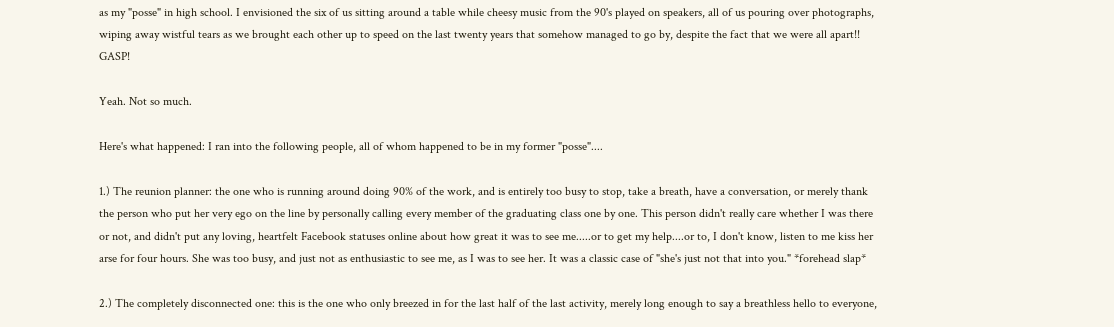as my "posse" in high school. I envisioned the six of us sitting around a table while cheesy music from the 90's played on speakers, all of us pouring over photographs, wiping away wistful tears as we brought each other up to speed on the last twenty years that somehow managed to go by, despite the fact that we were all apart!! GASP!

Yeah. Not so much.

Here's what happened: I ran into the following people, all of whom happened to be in my former "posse"....

1.) The reunion planner: the one who is running around doing 90% of the work, and is entirely too busy to stop, take a breath, have a conversation, or merely thank the person who put her very ego on the line by personally calling every member of the graduating class one by one. This person didn't really care whether I was there or not, and didn't put any loving, heartfelt Facebook statuses online about how great it was to see me.....or to get my help....or to, I don't know, listen to me kiss her arse for four hours. She was too busy, and just not as enthusiastic to see me, as I was to see her. It was a classic case of "she's just not that into you." *forehead slap*

2.) The completely disconnected one: this is the one who only breezed in for the last half of the last activity, merely long enough to say a breathless hello to everyone,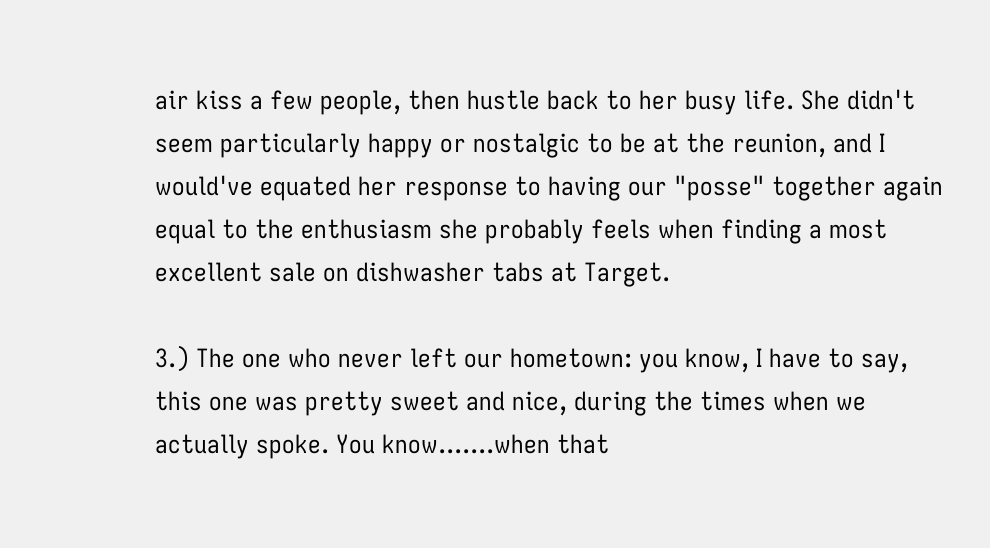air kiss a few people, then hustle back to her busy life. She didn't seem particularly happy or nostalgic to be at the reunion, and I would've equated her response to having our "posse" together again equal to the enthusiasm she probably feels when finding a most excellent sale on dishwasher tabs at Target.

3.) The one who never left our hometown: you know, I have to say, this one was pretty sweet and nice, during the times when we actually spoke. You know.......when that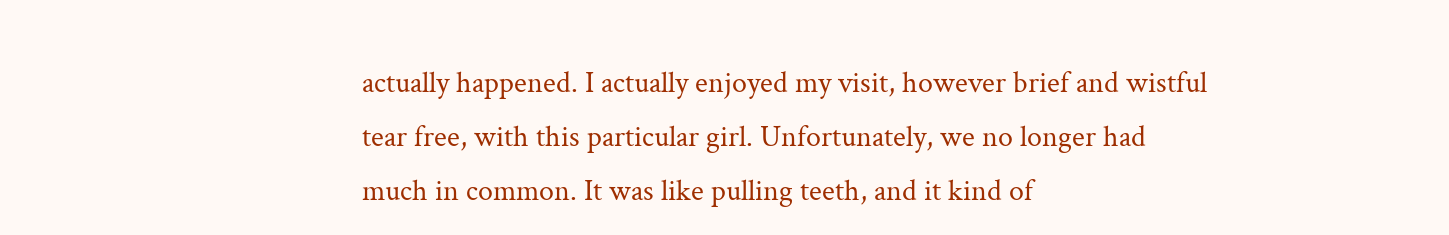actually happened. I actually enjoyed my visit, however brief and wistful tear free, with this particular girl. Unfortunately, we no longer had much in common. It was like pulling teeth, and it kind of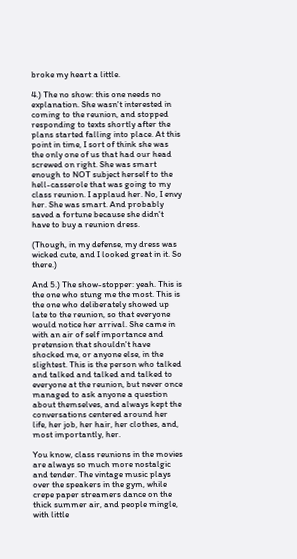broke my heart a little.

4.) The no show: this one needs no explanation. She wasn't interested in coming to the reunion, and stopped responding to texts shortly after the plans started falling into place. At this point in time, I sort of think she was the only one of us that had our head screwed on right. She was smart enough to NOT subject herself to the hell-casserole that was going to my class reunion. I applaud her. No, I envy her. She was smart. And probably saved a fortune because she didn't have to buy a reunion dress.

(Though, in my defense, my dress was wicked cute, and I looked great in it. So there.)

And 5.) The show-stopper: yeah. This is the one who stung me the most. This is the one who deliberately showed up late to the reunion, so that everyone would notice her arrival. She came in with an air of self importance and pretension that shouldn't have shocked me, or anyone else, in the slightest. This is the person who talked and talked and talked and talked to everyone at the reunion, but never once managed to ask anyone a question about themselves, and always kept the conversations centered around her life, her job, her hair, her clothes, and, most importantly, her.

You know, class reunions in the movies are always so much more nostalgic and tender. The vintage music plays over the speakers in the gym, while crepe paper streamers dance on the thick summer air, and people mingle, with little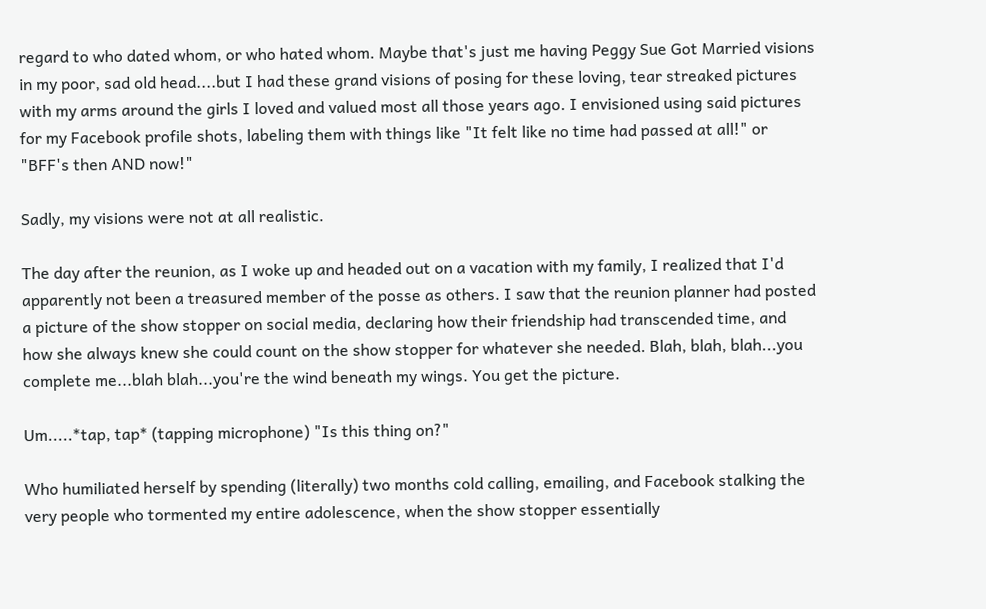regard to who dated whom, or who hated whom. Maybe that's just me having Peggy Sue Got Married visions in my poor, sad old head....but I had these grand visions of posing for these loving, tear streaked pictures with my arms around the girls I loved and valued most all those years ago. I envisioned using said pictures for my Facebook profile shots, labeling them with things like "It felt like no time had passed at all!" or "BFF's then AND now!"

Sadly, my visions were not at all realistic.

The day after the reunion, as I woke up and headed out on a vacation with my family, I realized that I'd apparently not been a treasured member of the posse as others. I saw that the reunion planner had posted a picture of the show stopper on social media, declaring how their friendship had transcended time, and how she always knew she could count on the show stopper for whatever she needed. Blah, blah, blah...you complete me...blah blah...you're the wind beneath my wings. You get the picture.

Um.....*tap, tap* (tapping microphone) "Is this thing on?"

Who humiliated herself by spending (literally) two months cold calling, emailing, and Facebook stalking the very people who tormented my entire adolescence, when the show stopper essentially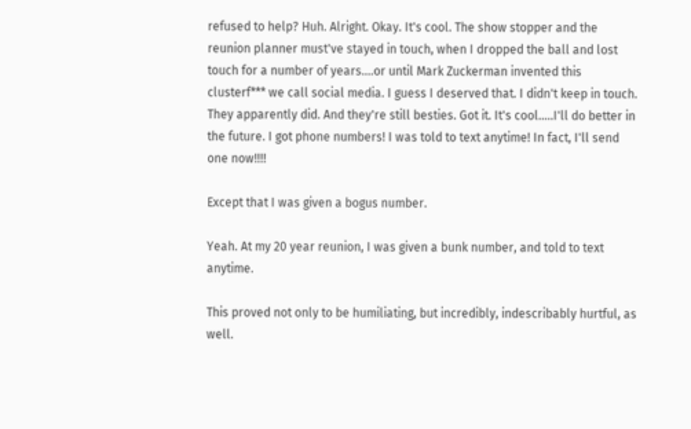refused to help? Huh. Alright. Okay. It's cool. The show stopper and the reunion planner must've stayed in touch, when I dropped the ball and lost touch for a number of years....or until Mark Zuckerman invented this clusterf*** we call social media. I guess I deserved that. I didn't keep in touch. They apparently did. And they're still besties. Got it. It's cool.....I'll do better in the future. I got phone numbers! I was told to text anytime! In fact, I'll send one now!!!!

Except that I was given a bogus number.

Yeah. At my 20 year reunion, I was given a bunk number, and told to text anytime.

This proved not only to be humiliating, but incredibly, indescribably hurtful, as well.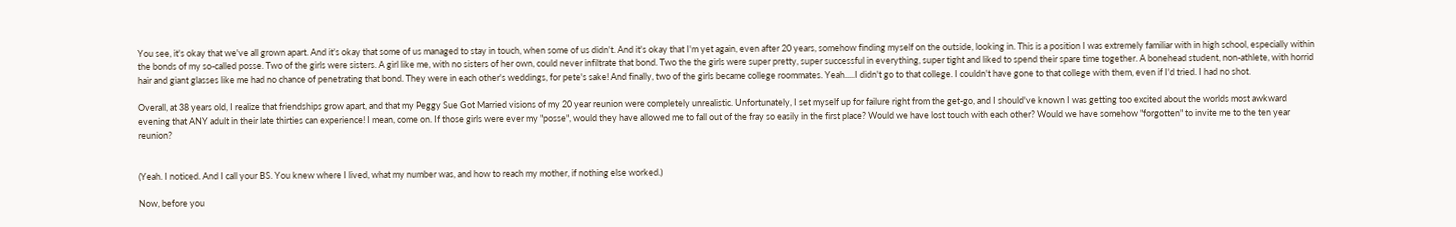You see, it's okay that we've all grown apart. And it's okay that some of us managed to stay in touch, when some of us didn't. And it's okay that I'm yet again, even after 20 years, somehow finding myself on the outside, looking in. This is a position I was extremely familiar with in high school, especially within the bonds of my so-called posse. Two of the girls were sisters. A girl like me, with no sisters of her own, could never infiltrate that bond. Two the the girls were super pretty, super successful in everything, super tight and liked to spend their spare time together. A bonehead student, non-athlete, with horrid hair and giant glasses like me had no chance of penetrating that bond. They were in each other's weddings, for pete's sake! And finally, two of the girls became college roommates. Yeah.....I didn't go to that college. I couldn't have gone to that college with them, even if I'd tried. I had no shot.

Overall, at 38 years old, I realize that friendships grow apart, and that my Peggy Sue Got Married visions of my 20 year reunion were completely unrealistic. Unfortunately, I set myself up for failure right from the get-go, and I should've known I was getting too excited about the worlds most awkward evening that ANY adult in their late thirties can experience! I mean, come on. If those girls were ever my "posse", would they have allowed me to fall out of the fray so easily in the first place? Would we have lost touch with each other? Would we have somehow "forgotten" to invite me to the ten year reunion?


(Yeah. I noticed. And I call your BS. You knew where I lived, what my number was, and how to reach my mother, if nothing else worked.)

Now, before you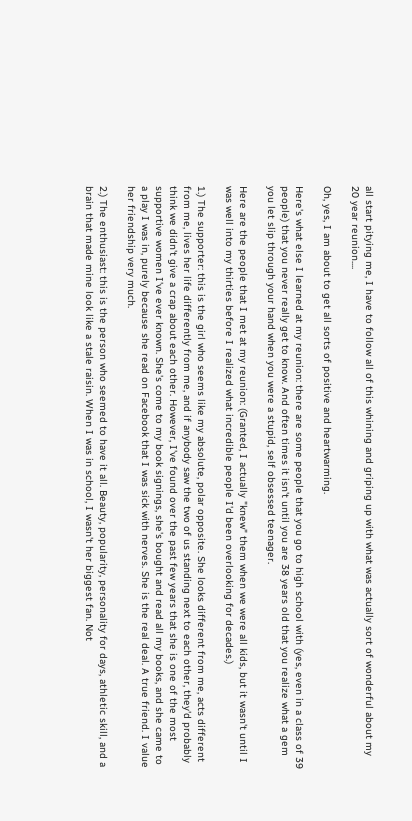all start pitying me, I have to follow all of this whining and griping up with what was actually sort of wonderful about my 20 year reunion....

Oh, yes, I am about to get all sorts of positive and heartwarming.

Here's what else I learned at my reunion: there are some people that you go to high school with (yes, even in a class of 39 people) that you never really get to know. And often times it isn't until you are 38 years old that you realize what a gem you let slip through your hand when you were a stupid, self obsessed teenager.

Here are the people that I met at my reunion: (Granted, I actually "knew" them when we were all kids, but it wasn't until I was well into my thirties before I realized what incredible people I'd been overlooking for decades.)

1.) The supporter: this is the girl who seems like my absolute, polar opposite. She looks different from me, acts different from me, lives her life differently from me, and if anybody saw the two of us standing next to each other, they'd probably think we didn't give a crap about each other. However, I've found over the past few years that she is one of the most supportive women I've ever known. She's come to my book signings, she's bought and read all my books, and she came to a play I was in, purely because she read on Facebook that I was sick with nerves. She is the real deal. A true friend. I value her friendship very much.

2.) The enthusiast: this is the person who seemed to have it all. Beauty, popularity, personality for days, athletic skill, and a brain that made mine look like a stale raisin. When I was in school, I wasn't her biggest fan. Not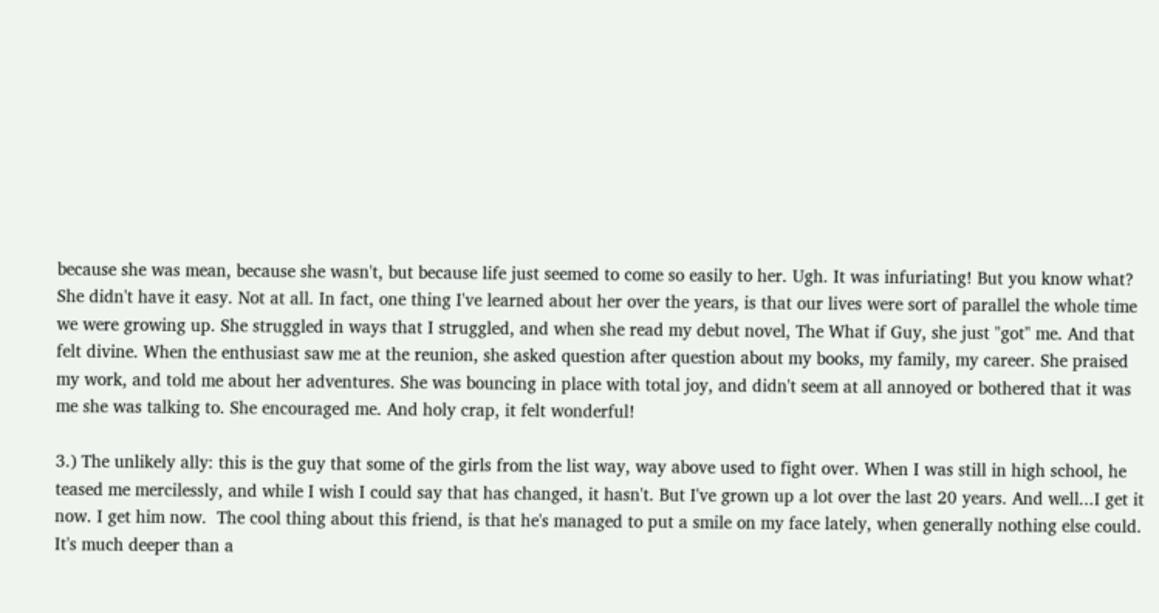because she was mean, because she wasn't, but because life just seemed to come so easily to her. Ugh. It was infuriating! But you know what? She didn't have it easy. Not at all. In fact, one thing I've learned about her over the years, is that our lives were sort of parallel the whole time we were growing up. She struggled in ways that I struggled, and when she read my debut novel, The What if Guy, she just "got" me. And that felt divine. When the enthusiast saw me at the reunion, she asked question after question about my books, my family, my career. She praised my work, and told me about her adventures. She was bouncing in place with total joy, and didn't seem at all annoyed or bothered that it was me she was talking to. She encouraged me. And holy crap, it felt wonderful!

3.) The unlikely ally: this is the guy that some of the girls from the list way, way above used to fight over. When I was still in high school, he teased me mercilessly, and while I wish I could say that has changed, it hasn't. But I've grown up a lot over the last 20 years. And well...I get it now. I get him now.  The cool thing about this friend, is that he's managed to put a smile on my face lately, when generally nothing else could. It's much deeper than a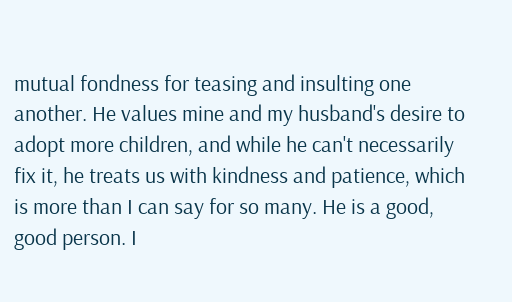mutual fondness for teasing and insulting one another. He values mine and my husband's desire to adopt more children, and while he can't necessarily fix it, he treats us with kindness and patience, which is more than I can say for so many. He is a good, good person. I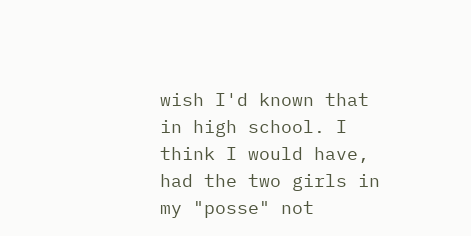wish I'd known that in high school. I think I would have, had the two girls in my "posse" not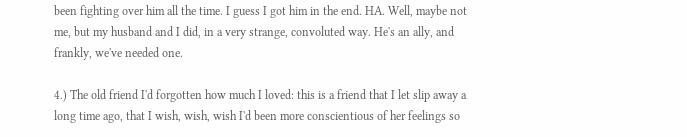been fighting over him all the time. I guess I got him in the end. HA. Well, maybe not me, but my husband and I did, in a very strange, convoluted way. He's an ally, and frankly, we've needed one.

4.) The old friend I'd forgotten how much I loved: this is a friend that I let slip away a long time ago, that I wish, wish, wish I'd been more conscientious of her feelings so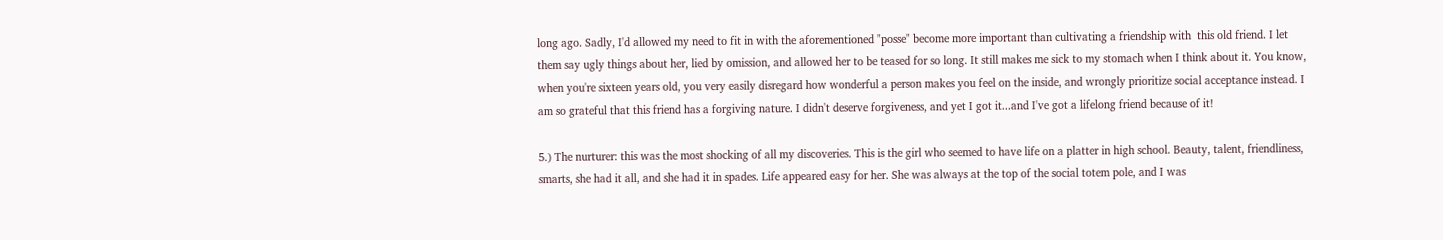long ago. Sadly, I'd allowed my need to fit in with the aforementioned "posse" become more important than cultivating a friendship with  this old friend. I let them say ugly things about her, lied by omission, and allowed her to be teased for so long. It still makes me sick to my stomach when I think about it. You know, when you're sixteen years old, you very easily disregard how wonderful a person makes you feel on the inside, and wrongly prioritize social acceptance instead. I am so grateful that this friend has a forgiving nature. I didn't deserve forgiveness, and yet I got it...and I've got a lifelong friend because of it!

5.) The nurturer: this was the most shocking of all my discoveries. This is the girl who seemed to have life on a platter in high school. Beauty, talent, friendliness, smarts, she had it all, and she had it in spades. Life appeared easy for her. She was always at the top of the social totem pole, and I was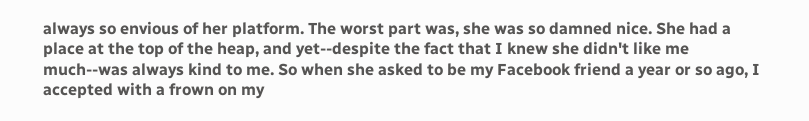always so envious of her platform. The worst part was, she was so damned nice. She had a place at the top of the heap, and yet--despite the fact that I knew she didn't like me much--was always kind to me. So when she asked to be my Facebook friend a year or so ago, I accepted with a frown on my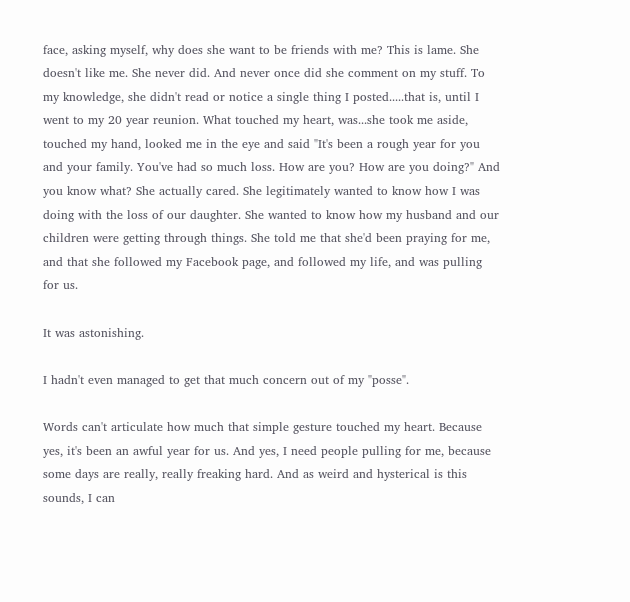face, asking myself, why does she want to be friends with me? This is lame. She doesn't like me. She never did. And never once did she comment on my stuff. To my knowledge, she didn't read or notice a single thing I posted.....that is, until I went to my 20 year reunion. What touched my heart, was...she took me aside, touched my hand, looked me in the eye and said "It's been a rough year for you and your family. You've had so much loss. How are you? How are you doing?" And you know what? She actually cared. She legitimately wanted to know how I was doing with the loss of our daughter. She wanted to know how my husband and our children were getting through things. She told me that she'd been praying for me, and that she followed my Facebook page, and followed my life, and was pulling for us.

It was astonishing.

I hadn't even managed to get that much concern out of my "posse".

Words can't articulate how much that simple gesture touched my heart. Because yes, it's been an awful year for us. And yes, I need people pulling for me, because some days are really, really freaking hard. And as weird and hysterical is this sounds, I can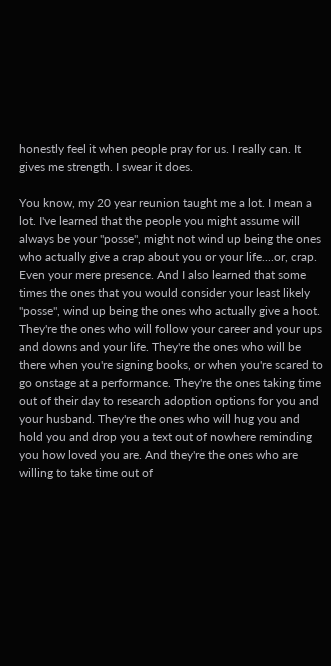honestly feel it when people pray for us. I really can. It gives me strength. I swear it does.

You know, my 20 year reunion taught me a lot. I mean a lot. I've learned that the people you might assume will always be your "posse", might not wind up being the ones who actually give a crap about you or your life....or, crap. Even your mere presence. And I also learned that some times the ones that you would consider your least likely "posse", wind up being the ones who actually give a hoot. They're the ones who will follow your career and your ups and downs and your life. They're the ones who will be there when you're signing books, or when you're scared to go onstage at a performance. They're the ones taking time out of their day to research adoption options for you and your husband. They're the ones who will hug you and hold you and drop you a text out of nowhere reminding you how loved you are. And they're the ones who are willing to take time out of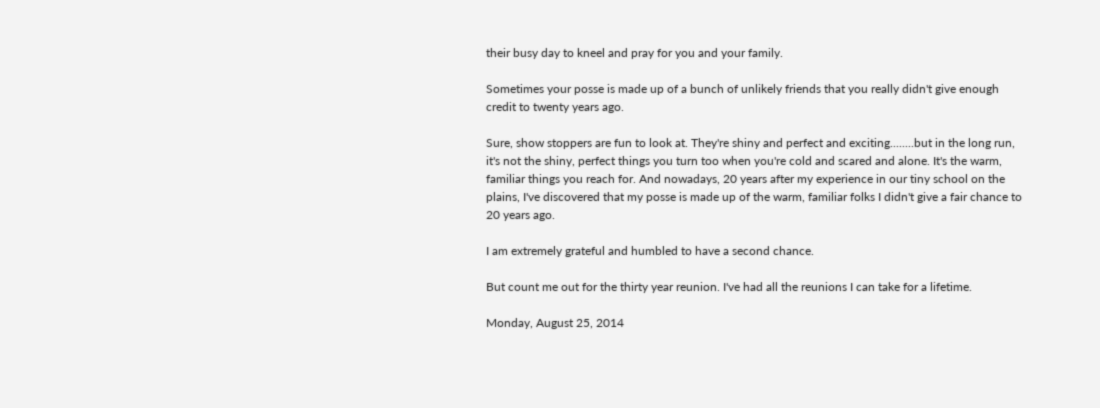their busy day to kneel and pray for you and your family.

Sometimes your posse is made up of a bunch of unlikely friends that you really didn't give enough credit to twenty years ago.

Sure, show stoppers are fun to look at. They're shiny and perfect and exciting........but in the long run, it's not the shiny, perfect things you turn too when you're cold and scared and alone. It's the warm, familiar things you reach for. And nowadays, 20 years after my experience in our tiny school on the plains, I've discovered that my posse is made up of the warm, familiar folks I didn't give a fair chance to 20 years ago.

I am extremely grateful and humbled to have a second chance.

But count me out for the thirty year reunion. I've had all the reunions I can take for a lifetime.

Monday, August 25, 2014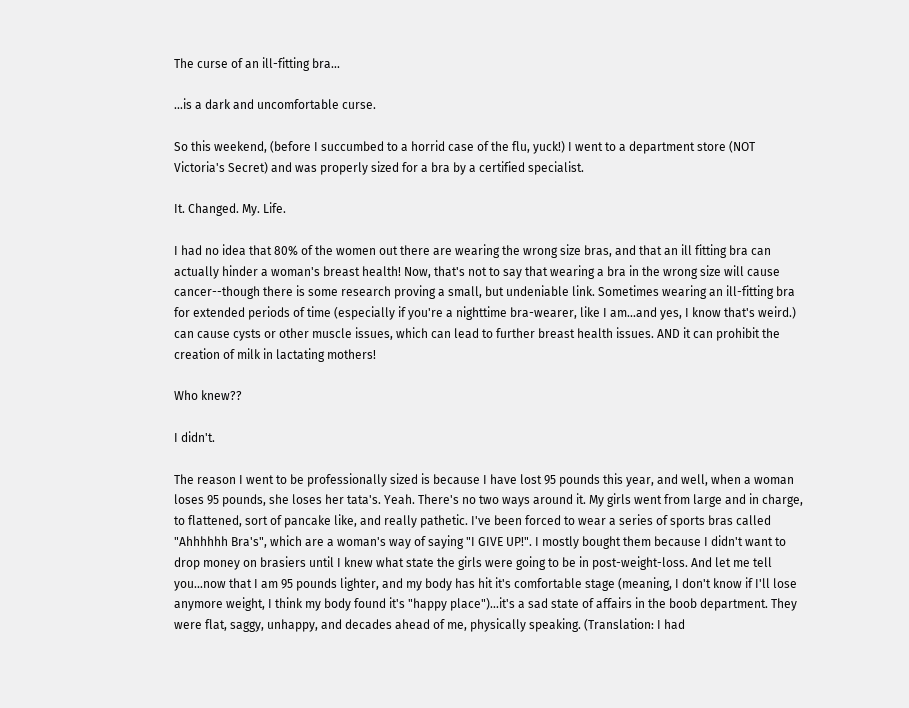The curse of an ill-fitting bra...

...is a dark and uncomfortable curse.

So this weekend, (before I succumbed to a horrid case of the flu, yuck!) I went to a department store (NOT Victoria's Secret) and was properly sized for a bra by a certified specialist.

It. Changed. My. Life.

I had no idea that 80% of the women out there are wearing the wrong size bras, and that an ill fitting bra can actually hinder a woman's breast health! Now, that's not to say that wearing a bra in the wrong size will cause cancer--though there is some research proving a small, but undeniable link. Sometimes wearing an ill-fitting bra for extended periods of time (especially if you're a nighttime bra-wearer, like I am...and yes, I know that's weird.) can cause cysts or other muscle issues, which can lead to further breast health issues. AND it can prohibit the creation of milk in lactating mothers!

Who knew??

I didn't.

The reason I went to be professionally sized is because I have lost 95 pounds this year, and well, when a woman loses 95 pounds, she loses her tata's. Yeah. There's no two ways around it. My girls went from large and in charge, to flattened, sort of pancake like, and really pathetic. I've been forced to wear a series of sports bras called "Ahhhhhh Bra's", which are a woman's way of saying "I GIVE UP!". I mostly bought them because I didn't want to drop money on brasiers until I knew what state the girls were going to be in post-weight-loss. And let me tell you...now that I am 95 pounds lighter, and my body has hit it's comfortable stage (meaning, I don't know if I'll lose anymore weight, I think my body found it's "happy place")...it's a sad state of affairs in the boob department. They were flat, saggy, unhappy, and decades ahead of me, physically speaking. (Translation: I had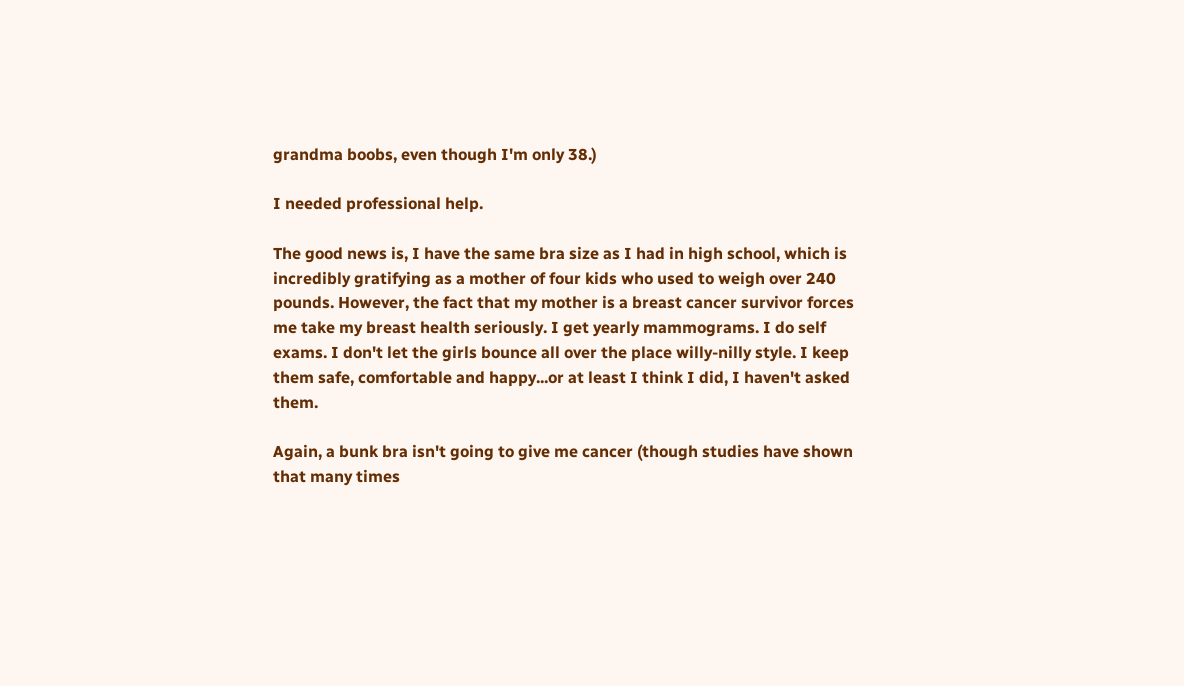grandma boobs, even though I'm only 38.)

I needed professional help.

The good news is, I have the same bra size as I had in high school, which is incredibly gratifying as a mother of four kids who used to weigh over 240 pounds. However, the fact that my mother is a breast cancer survivor forces me take my breast health seriously. I get yearly mammograms. I do self exams. I don't let the girls bounce all over the place willy-nilly style. I keep them safe, comfortable and happy...or at least I think I did, I haven't asked them.

Again, a bunk bra isn't going to give me cancer (though studies have shown that many times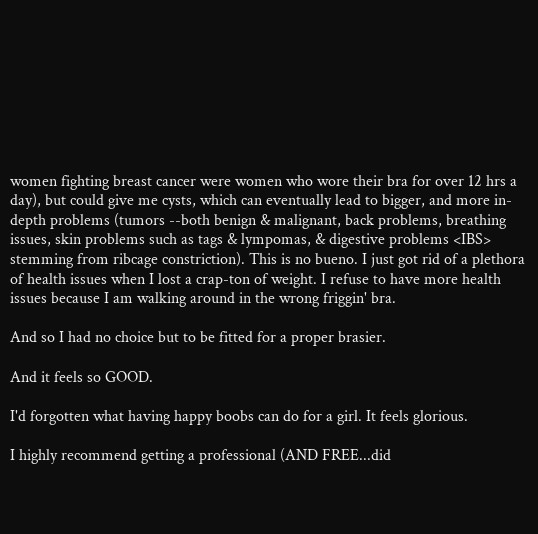women fighting breast cancer were women who wore their bra for over 12 hrs a day), but could give me cysts, which can eventually lead to bigger, and more in-depth problems (tumors --both benign & malignant, back problems, breathing issues, skin problems such as tags & lympomas, & digestive problems <IBS> stemming from ribcage constriction). This is no bueno. I just got rid of a plethora of health issues when I lost a crap-ton of weight. I refuse to have more health issues because I am walking around in the wrong friggin' bra.

And so I had no choice but to be fitted for a proper brasier.

And it feels so GOOD.

I'd forgotten what having happy boobs can do for a girl. It feels glorious.

I highly recommend getting a professional (AND FREE...did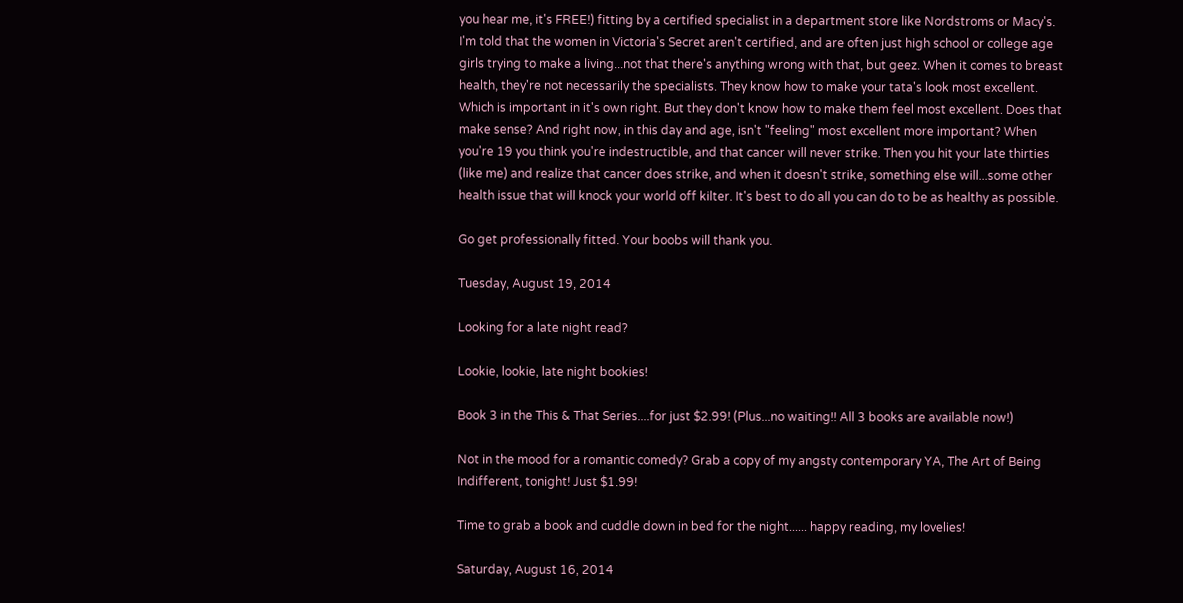you hear me, it's FREE!) fitting by a certified specialist in a department store like Nordstroms or Macy's. I'm told that the women in Victoria's Secret aren't certified, and are often just high school or college age girls trying to make a living...not that there's anything wrong with that, but geez. When it comes to breast health, they're not necessarily the specialists. They know how to make your tata's look most excellent. Which is important in it's own right. But they don't know how to make them feel most excellent. Does that make sense? And right now, in this day and age, isn't "feeling" most excellent more important? When you're 19 you think you're indestructible, and that cancer will never strike. Then you hit your late thirties (like me) and realize that cancer does strike, and when it doesn't strike, something else will...some other health issue that will knock your world off kilter. It's best to do all you can do to be as healthy as possible.

Go get professionally fitted. Your boobs will thank you.

Tuesday, August 19, 2014

Looking for a late night read?

Lookie, lookie, late night bookies!

Book 3 in the This & That Series....for just $2.99! (Plus...no waiting!! All 3 books are available now!)

Not in the mood for a romantic comedy? Grab a copy of my angsty contemporary YA, The Art of Being Indifferent, tonight! Just $1.99!

Time to grab a book and cuddle down in bed for the night...... happy reading, my lovelies!

Saturday, August 16, 2014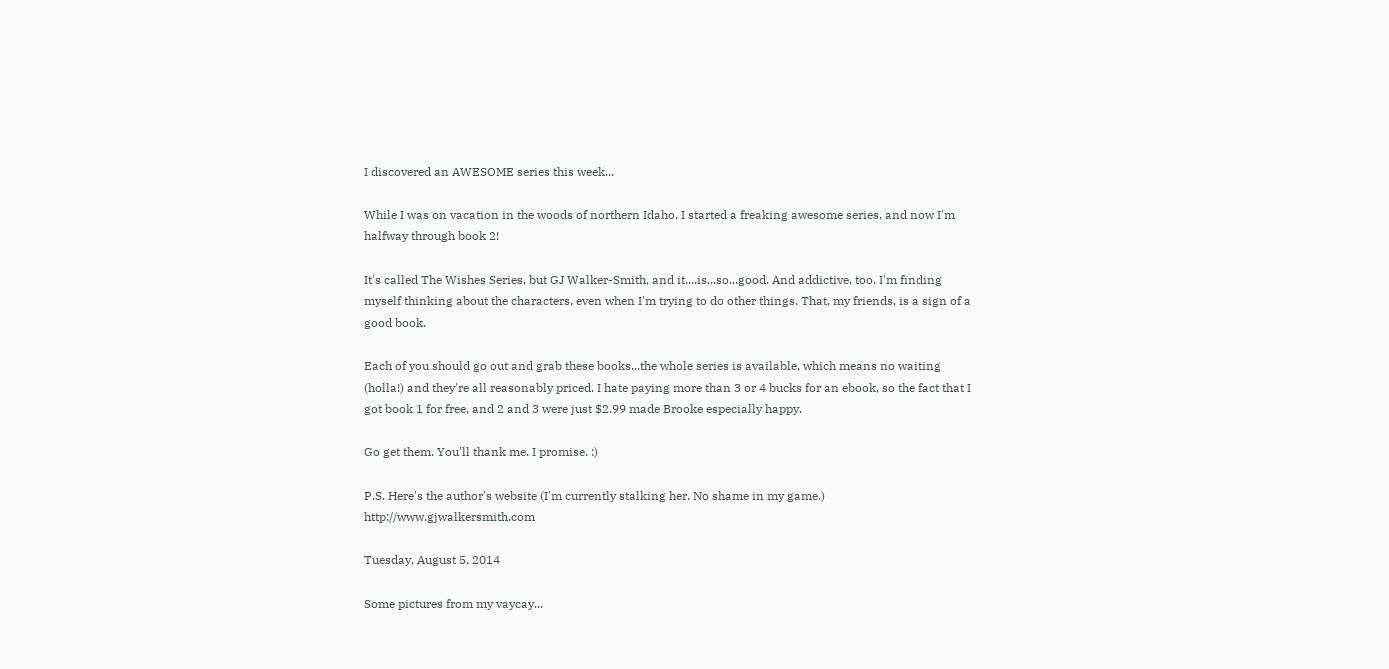I discovered an AWESOME series this week...

While I was on vacation in the woods of northern Idaho, I started a freaking awesome series, and now I'm halfway through book 2!

It's called The Wishes Series, but GJ Walker-Smith, and it....is...so...good. And addictive, too. I'm finding myself thinking about the characters, even when I'm trying to do other things. That, my friends, is a sign of a good book.

Each of you should go out and grab these books...the whole series is available, which means no waiting (holla!) and they're all reasonably priced. I hate paying more than 3 or 4 bucks for an ebook, so the fact that I got book 1 for free, and 2 and 3 were just $2.99 made Brooke especially happy.

Go get them. You'll thank me. I promise. :)

P.S. Here's the author's website (I'm currently stalking her. No shame in my game.) http://www.gjwalkersmith.com

Tuesday, August 5, 2014

Some pictures from my vaycay...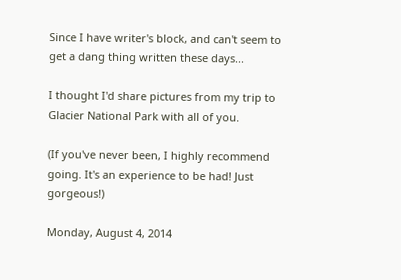Since I have writer's block, and can't seem to get a dang thing written these days...

I thought I'd share pictures from my trip to Glacier National Park with all of you.

(If you've never been, I highly recommend going. It's an experience to be had! Just gorgeous!)

Monday, August 4, 2014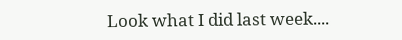Look what I did last week....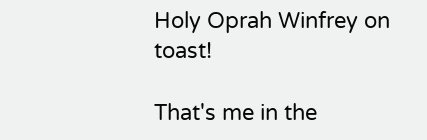Holy Oprah Winfrey on toast!

That's me in the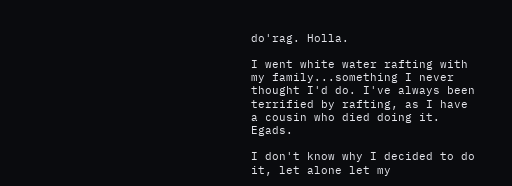do'rag. Holla.

I went white water rafting with my family...something I never thought I'd do. I've always been terrified by rafting, as I have a cousin who died doing it. Egads.

I don't know why I decided to do it, let alone let my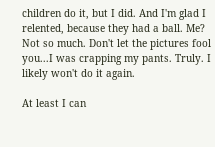children do it, but I did. And I'm glad I relented, because they had a ball. Me? Not so much. Don't let the pictures fool you...I was crapping my pants. Truly. I likely won't do it again.

At least I can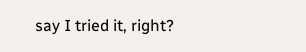say I tried it, right?